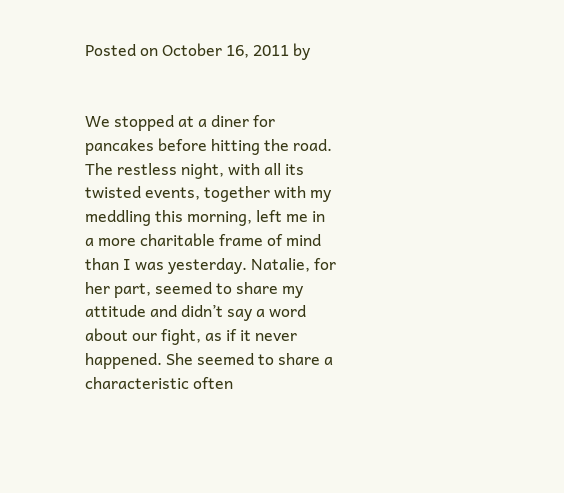Posted on October 16, 2011 by


We stopped at a diner for pancakes before hitting the road. The restless night, with all its twisted events, together with my meddling this morning, left me in a more charitable frame of mind than I was yesterday. Natalie, for her part, seemed to share my attitude and didn’t say a word about our fight, as if it never happened. She seemed to share a characteristic often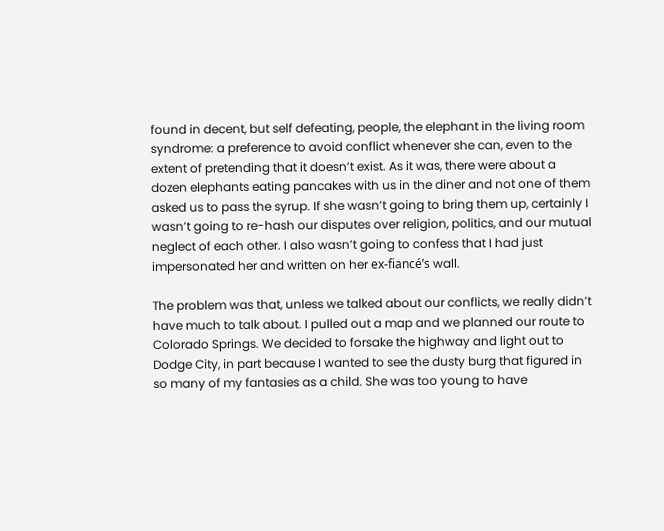found in decent, but self defeating, people, the elephant in the living room syndrome: a preference to avoid conflict whenever she can, even to the extent of pretending that it doesn’t exist. As it was, there were about a dozen elephants eating pancakes with us in the diner and not one of them asked us to pass the syrup. If she wasn’t going to bring them up, certainly I wasn’t going to re-hash our disputes over religion, politics, and our mutual neglect of each other. I also wasn’t going to confess that I had just impersonated her and written on her ex-fiancé’s wall.

The problem was that, unless we talked about our conflicts, we really didn’t have much to talk about. I pulled out a map and we planned our route to Colorado Springs. We decided to forsake the highway and light out to Dodge City, in part because I wanted to see the dusty burg that figured in so many of my fantasies as a child. She was too young to have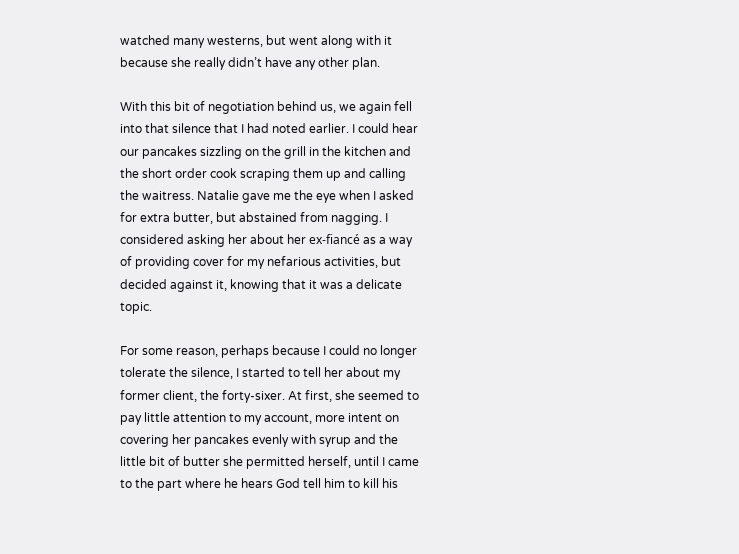watched many westerns, but went along with it because she really didn’t have any other plan.

With this bit of negotiation behind us, we again fell into that silence that I had noted earlier. I could hear our pancakes sizzling on the grill in the kitchen and the short order cook scraping them up and calling the waitress. Natalie gave me the eye when I asked for extra butter, but abstained from nagging. I considered asking her about her ex-fiancé as a way of providing cover for my nefarious activities, but decided against it, knowing that it was a delicate topic.

For some reason, perhaps because I could no longer tolerate the silence, I started to tell her about my former client, the forty-sixer. At first, she seemed to pay little attention to my account, more intent on covering her pancakes evenly with syrup and the little bit of butter she permitted herself, until I came to the part where he hears God tell him to kill his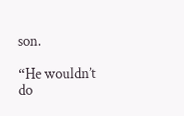son.

“He wouldn’t do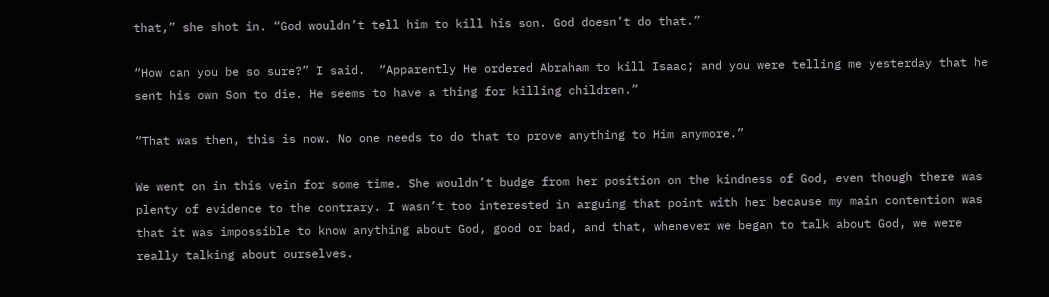that,” she shot in. “God wouldn’t tell him to kill his son. God doesn’t do that.”

“How can you be so sure?” I said.  “Apparently He ordered Abraham to kill Isaac; and you were telling me yesterday that he sent his own Son to die. He seems to have a thing for killing children.”

“That was then, this is now. No one needs to do that to prove anything to Him anymore.”

We went on in this vein for some time. She wouldn’t budge from her position on the kindness of God, even though there was plenty of evidence to the contrary. I wasn’t too interested in arguing that point with her because my main contention was that it was impossible to know anything about God, good or bad, and that, whenever we began to talk about God, we were really talking about ourselves.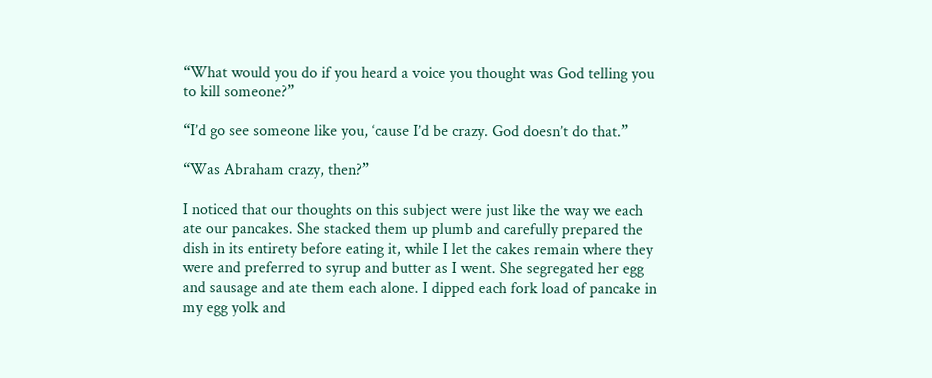“What would you do if you heard a voice you thought was God telling you to kill someone?”

“I’d go see someone like you, ‘cause I’d be crazy. God doesn’t do that.”

“Was Abraham crazy, then?”

I noticed that our thoughts on this subject were just like the way we each ate our pancakes. She stacked them up plumb and carefully prepared the dish in its entirety before eating it, while I let the cakes remain where they were and preferred to syrup and butter as I went. She segregated her egg and sausage and ate them each alone. I dipped each fork load of pancake in my egg yolk and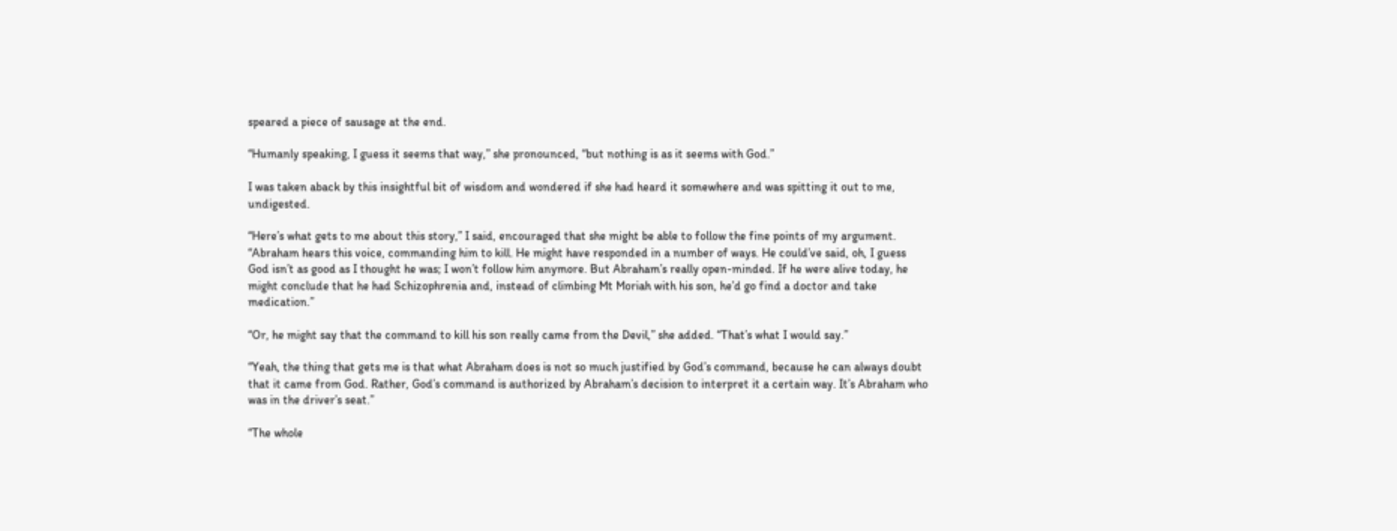speared a piece of sausage at the end.

“Humanly speaking, I guess it seems that way,” she pronounced, “but nothing is as it seems with God.”

I was taken aback by this insightful bit of wisdom and wondered if she had heard it somewhere and was spitting it out to me, undigested.

“Here’s what gets to me about this story,” I said, encouraged that she might be able to follow the fine points of my argument. “Abraham hears this voice, commanding him to kill. He might have responded in a number of ways. He could’ve said, oh, I guess God isn’t as good as I thought he was; I won’t follow him anymore. But Abraham’s really open-minded. If he were alive today, he might conclude that he had Schizophrenia and, instead of climbing Mt Moriah with his son, he’d go find a doctor and take medication.”

“Or, he might say that the command to kill his son really came from the Devil,” she added. “That’s what I would say.”

“Yeah, the thing that gets me is that what Abraham does is not so much justified by God’s command, because he can always doubt that it came from God. Rather, God’s command is authorized by Abraham’s decision to interpret it a certain way. It’s Abraham who was in the driver’s seat.”

“The whole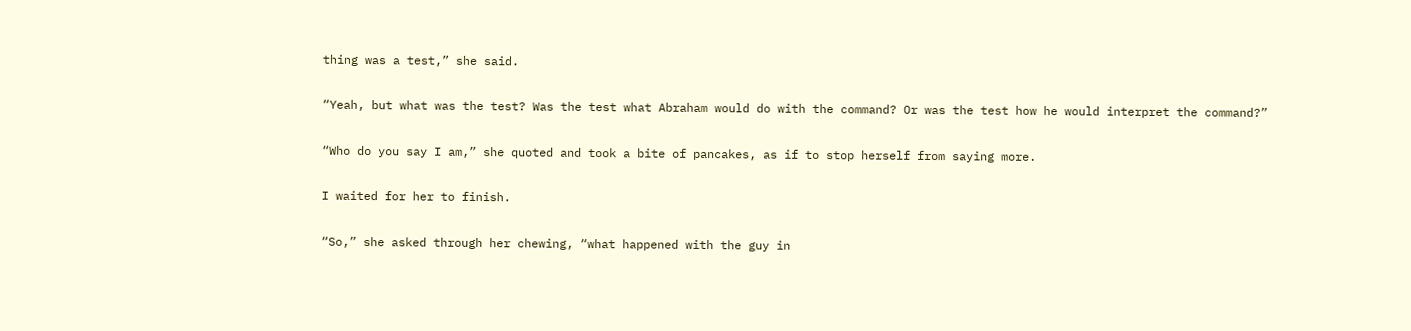thing was a test,” she said.

“Yeah, but what was the test? Was the test what Abraham would do with the command? Or was the test how he would interpret the command?”

“Who do you say I am,” she quoted and took a bite of pancakes, as if to stop herself from saying more.

I waited for her to finish.

“So,” she asked through her chewing, “what happened with the guy in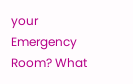your Emergency Room? What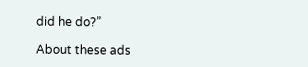did he do?”

About these ads